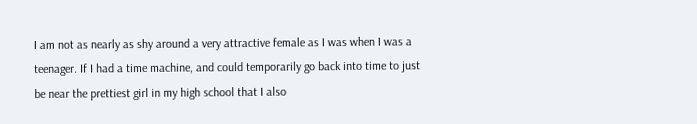I am not as nearly as shy around a very attractive female as I was when I was a teenager. If I had a time machine, and could temporarily go back into time to just be near the prettiest girl in my high school that I also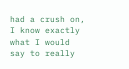had a crush on, I know exactly what I would say to really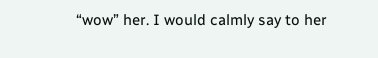“wow” her. I would calmly say to her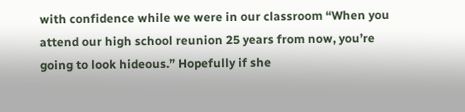with confidence while we were in our classroom “When you attend our high school reunion 25 years from now, you’re going to look hideous.” Hopefully if she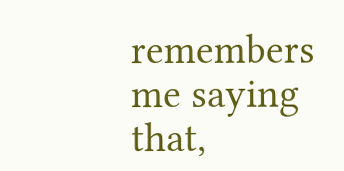remembers me saying that,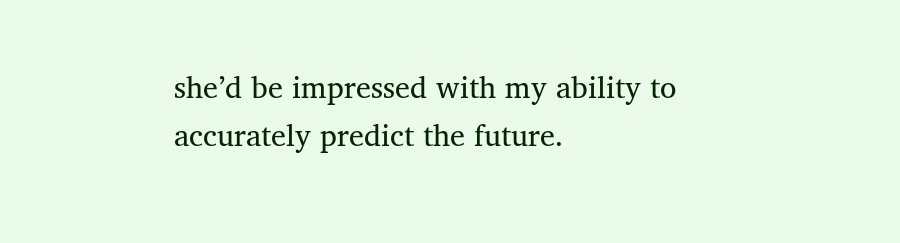she’d be impressed with my ability to accurately predict the future.